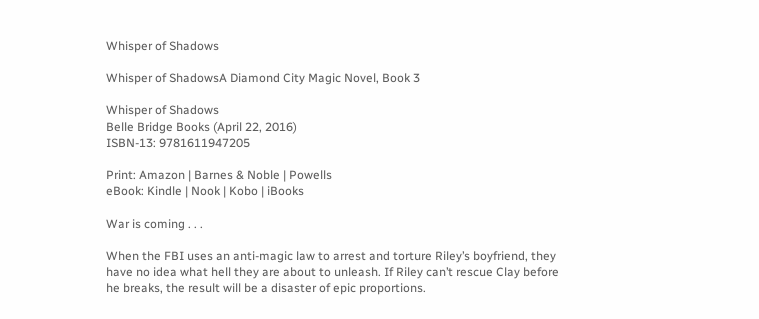Whisper of Shadows

Whisper of ShadowsA Diamond City Magic Novel, Book 3

Whisper of Shadows
Belle Bridge Books (April 22, 2016)
ISBN-13: 9781611947205

Print: Amazon | Barnes & Noble | Powells
eBook: Kindle | Nook | Kobo | iBooks

War is coming . . .

When the FBI uses an anti-magic law to arrest and torture Riley’s boyfriend, they have no idea what hell they are about to unleash. If Riley can’t rescue Clay before he breaks, the result will be a disaster of epic proportions.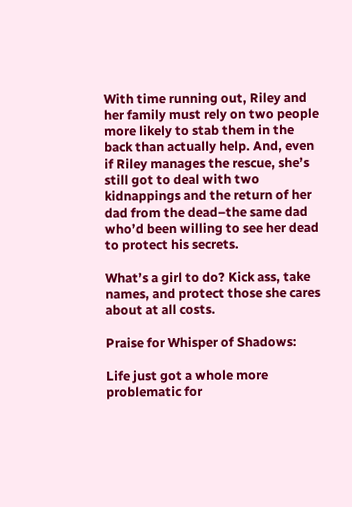With time running out, Riley and her family must rely on two people more likely to stab them in the back than actually help. And, even if Riley manages the rescue, she’s still got to deal with two kidnappings and the return of her dad from the dead–the same dad who’d been willing to see her dead to protect his secrets.

What’s a girl to do? Kick ass, take names, and protect those she cares about at all costs.

Praise for Whisper of Shadows:

Life just got a whole more problematic for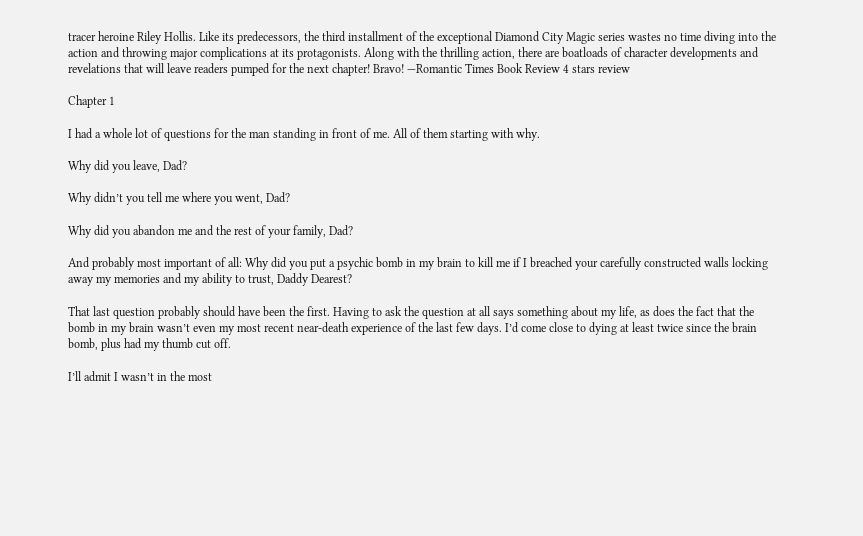tracer heroine Riley Hollis. Like its predecessors, the third installment of the exceptional Diamond City Magic series wastes no time diving into the action and throwing major complications at its protagonists. Along with the thrilling action, there are boatloads of character developments and revelations that will leave readers pumped for the next chapter! Bravo! —Romantic Times Book Review 4 stars review

Chapter 1

I had a whole lot of questions for the man standing in front of me. All of them starting with why.

Why did you leave, Dad?

Why didn’t you tell me where you went, Dad?

Why did you abandon me and the rest of your family, Dad?

And probably most important of all: Why did you put a psychic bomb in my brain to kill me if I breached your carefully constructed walls locking away my memories and my ability to trust, Daddy Dearest?

That last question probably should have been the first. Having to ask the question at all says something about my life, as does the fact that the bomb in my brain wasn’t even my most recent near-death experience of the last few days. I’d come close to dying at least twice since the brain bomb, plus had my thumb cut off.

I’ll admit I wasn’t in the most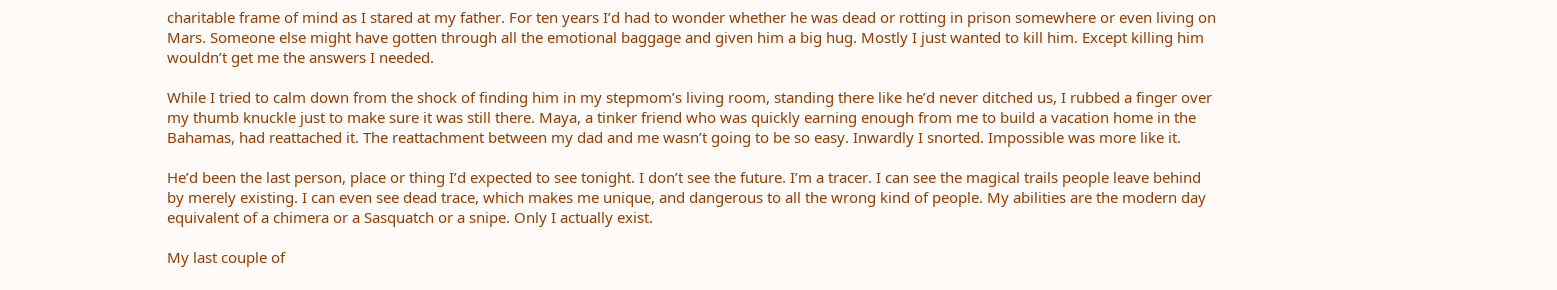charitable frame of mind as I stared at my father. For ten years I’d had to wonder whether he was dead or rotting in prison somewhere or even living on Mars. Someone else might have gotten through all the emotional baggage and given him a big hug. Mostly I just wanted to kill him. Except killing him wouldn’t get me the answers I needed.

While I tried to calm down from the shock of finding him in my stepmom’s living room, standing there like he’d never ditched us, I rubbed a finger over my thumb knuckle just to make sure it was still there. Maya, a tinker friend who was quickly earning enough from me to build a vacation home in the Bahamas, had reattached it. The reattachment between my dad and me wasn’t going to be so easy. Inwardly I snorted. Impossible was more like it.

He’d been the last person, place or thing I’d expected to see tonight. I don’t see the future. I’m a tracer. I can see the magical trails people leave behind by merely existing. I can even see dead trace, which makes me unique, and dangerous to all the wrong kind of people. My abilities are the modern day equivalent of a chimera or a Sasquatch or a snipe. Only I actually exist.

My last couple of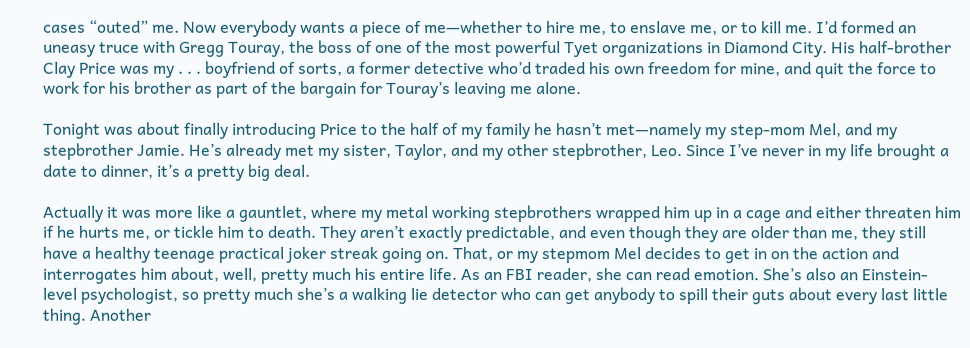cases “outed” me. Now everybody wants a piece of me—whether to hire me, to enslave me, or to kill me. I’d formed an uneasy truce with Gregg Touray, the boss of one of the most powerful Tyet organizations in Diamond City. His half-brother Clay Price was my . . . boyfriend of sorts, a former detective who’d traded his own freedom for mine, and quit the force to work for his brother as part of the bargain for Touray’s leaving me alone.

Tonight was about finally introducing Price to the half of my family he hasn’t met—namely my step-mom Mel, and my stepbrother Jamie. He’s already met my sister, Taylor, and my other stepbrother, Leo. Since I’ve never in my life brought a date to dinner, it’s a pretty big deal.

Actually it was more like a gauntlet, where my metal working stepbrothers wrapped him up in a cage and either threaten him if he hurts me, or tickle him to death. They aren’t exactly predictable, and even though they are older than me, they still have a healthy teenage practical joker streak going on. That, or my stepmom Mel decides to get in on the action and interrogates him about, well, pretty much his entire life. As an FBI reader, she can read emotion. She’s also an Einstein-level psychologist, so pretty much she’s a walking lie detector who can get anybody to spill their guts about every last little thing. Another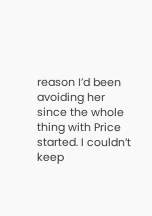reason I’d been avoiding her since the whole thing with Price started. I couldn’t keep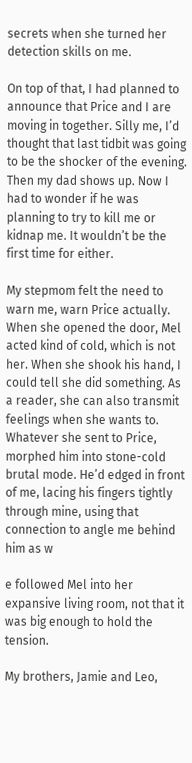secrets when she turned her detection skills on me.

On top of that, I had planned to announce that Price and I are moving in together. Silly me, I’d thought that last tidbit was going to be the shocker of the evening. Then my dad shows up. Now I had to wonder if he was planning to try to kill me or kidnap me. It wouldn’t be the first time for either.

My stepmom felt the need to warn me, warn Price actually. When she opened the door, Mel acted kind of cold, which is not her. When she shook his hand, I could tell she did something. As a reader, she can also transmit feelings when she wants to. Whatever she sent to Price, morphed him into stone-cold brutal mode. He’d edged in front of me, lacing his fingers tightly through mine, using that connection to angle me behind him as w

e followed Mel into her expansive living room, not that it was big enough to hold the tension.

My brothers, Jamie and Leo,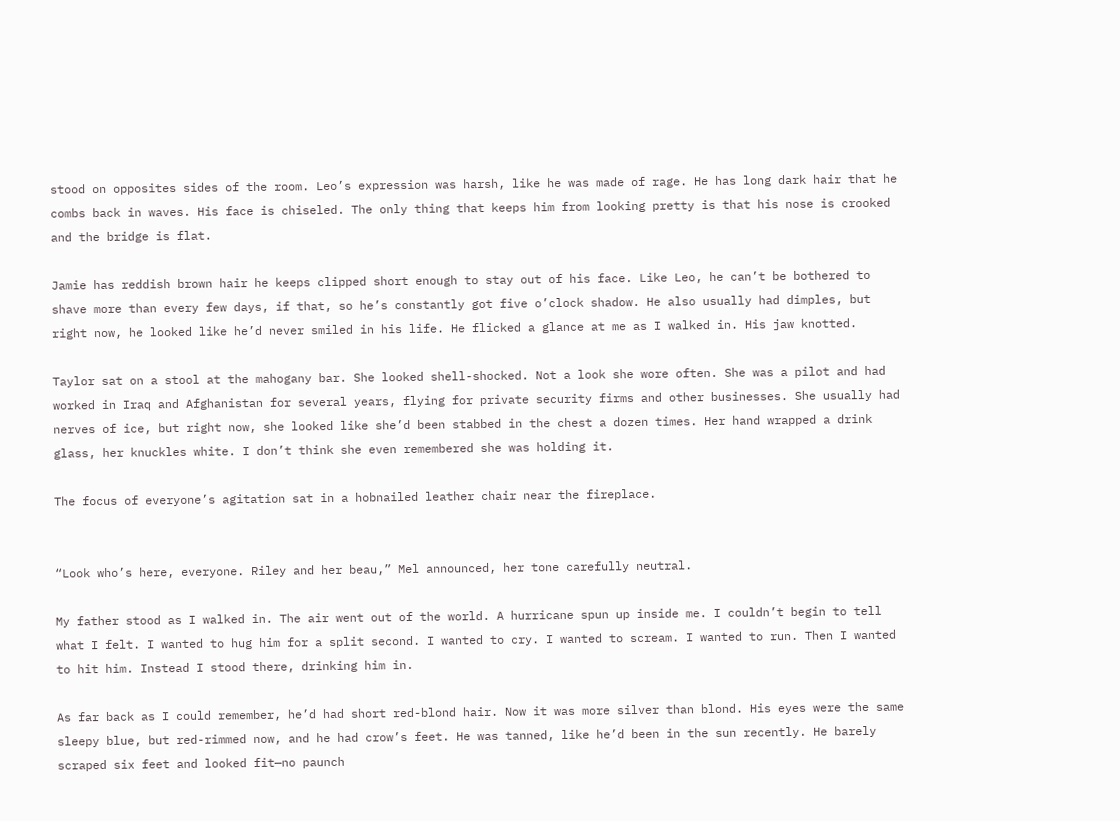stood on opposites sides of the room. Leo’s expression was harsh, like he was made of rage. He has long dark hair that he combs back in waves. His face is chiseled. The only thing that keeps him from looking pretty is that his nose is crooked and the bridge is flat.

Jamie has reddish brown hair he keeps clipped short enough to stay out of his face. Like Leo, he can’t be bothered to shave more than every few days, if that, so he’s constantly got five o’clock shadow. He also usually had dimples, but right now, he looked like he’d never smiled in his life. He flicked a glance at me as I walked in. His jaw knotted.

Taylor sat on a stool at the mahogany bar. She looked shell-shocked. Not a look she wore often. She was a pilot and had worked in Iraq and Afghanistan for several years, flying for private security firms and other businesses. She usually had nerves of ice, but right now, she looked like she’d been stabbed in the chest a dozen times. Her hand wrapped a drink glass, her knuckles white. I don’t think she even remembered she was holding it.

The focus of everyone’s agitation sat in a hobnailed leather chair near the fireplace.


“Look who’s here, everyone. Riley and her beau,” Mel announced, her tone carefully neutral.

My father stood as I walked in. The air went out of the world. A hurricane spun up inside me. I couldn’t begin to tell what I felt. I wanted to hug him for a split second. I wanted to cry. I wanted to scream. I wanted to run. Then I wanted to hit him. Instead I stood there, drinking him in.

As far back as I could remember, he’d had short red-blond hair. Now it was more silver than blond. His eyes were the same sleepy blue, but red-rimmed now, and he had crow’s feet. He was tanned, like he’d been in the sun recently. He barely scraped six feet and looked fit—no paunch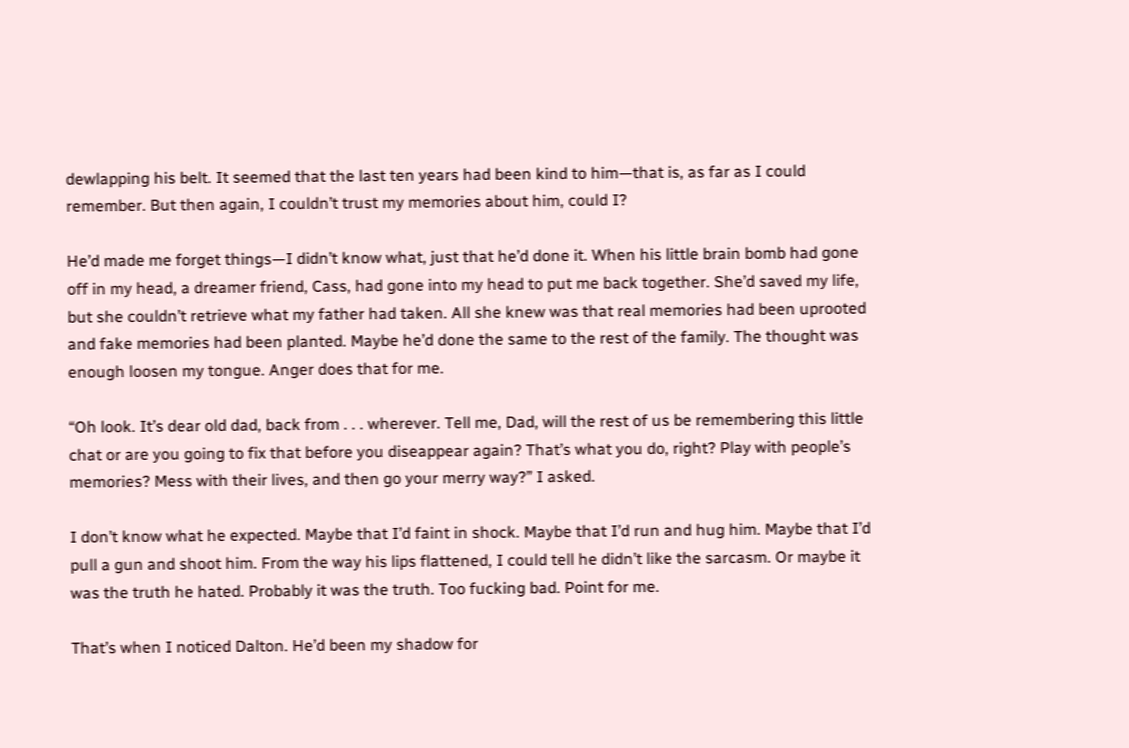dewlapping his belt. It seemed that the last ten years had been kind to him—that is, as far as I could remember. But then again, I couldn’t trust my memories about him, could I?

He’d made me forget things—I didn’t know what, just that he’d done it. When his little brain bomb had gone off in my head, a dreamer friend, Cass, had gone into my head to put me back together. She’d saved my life, but she couldn’t retrieve what my father had taken. All she knew was that real memories had been uprooted and fake memories had been planted. Maybe he’d done the same to the rest of the family. The thought was enough loosen my tongue. Anger does that for me.

“Oh look. It’s dear old dad, back from . . . wherever. Tell me, Dad, will the rest of us be remembering this little chat or are you going to fix that before you diseappear again? That’s what you do, right? Play with people’s memories? Mess with their lives, and then go your merry way?” I asked.

I don’t know what he expected. Maybe that I’d faint in shock. Maybe that I’d run and hug him. Maybe that I’d pull a gun and shoot him. From the way his lips flattened, I could tell he didn’t like the sarcasm. Or maybe it was the truth he hated. Probably it was the truth. Too fucking bad. Point for me.

That’s when I noticed Dalton. He’d been my shadow for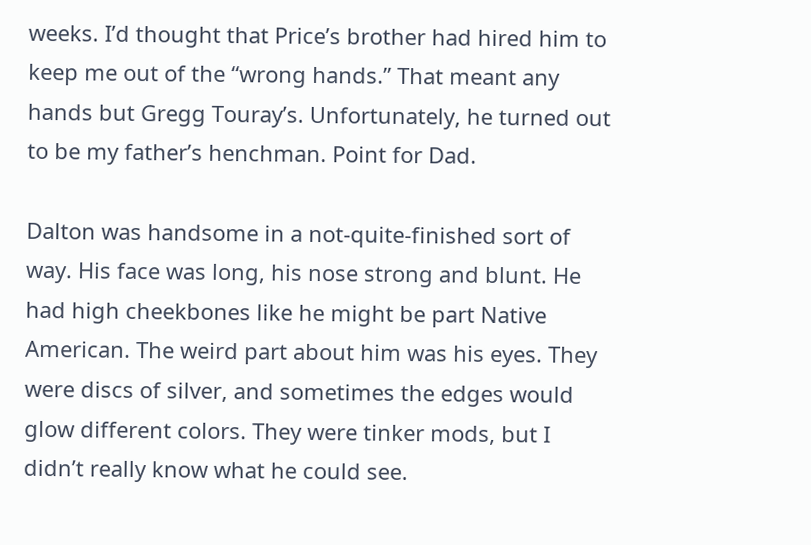weeks. I’d thought that Price’s brother had hired him to keep me out of the “wrong hands.” That meant any hands but Gregg Touray’s. Unfortunately, he turned out to be my father’s henchman. Point for Dad.

Dalton was handsome in a not-quite-finished sort of way. His face was long, his nose strong and blunt. He had high cheekbones like he might be part Native American. The weird part about him was his eyes. They were discs of silver, and sometimes the edges would glow different colors. They were tinker mods, but I didn’t really know what he could see.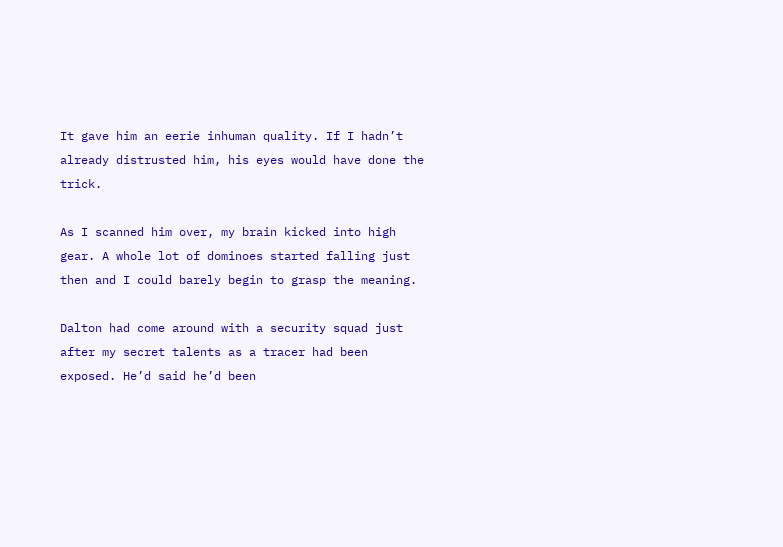It gave him an eerie inhuman quality. If I hadn’t already distrusted him, his eyes would have done the trick.

As I scanned him over, my brain kicked into high gear. A whole lot of dominoes started falling just then and I could barely begin to grasp the meaning.

Dalton had come around with a security squad just after my secret talents as a tracer had been exposed. He’d said he’d been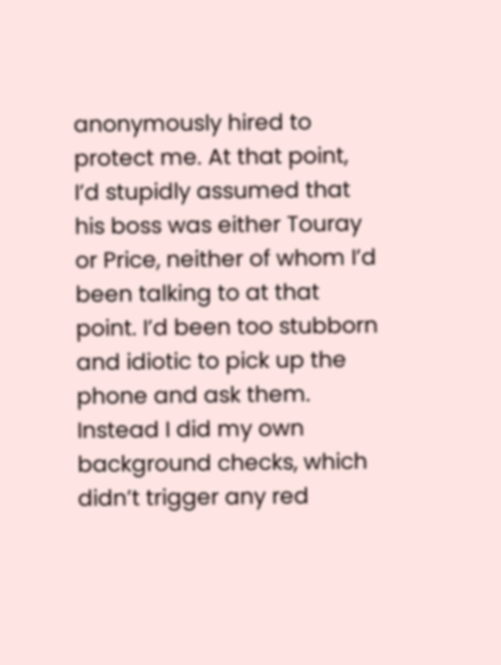anonymously hired to protect me. At that point, I’d stupidly assumed that his boss was either Touray or Price, neither of whom I’d been talking to at that point. I’d been too stubborn and idiotic to pick up the phone and ask them. Instead I did my own background checks, which didn’t trigger any red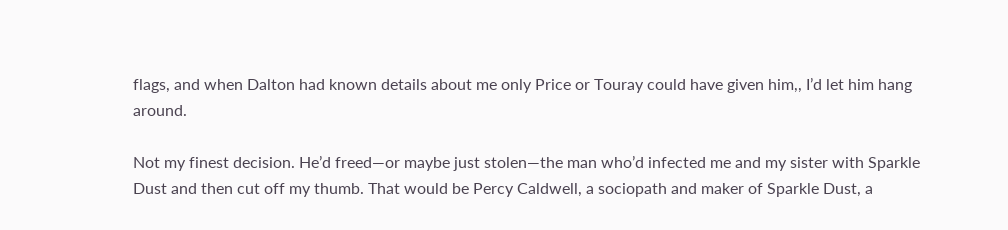flags, and when Dalton had known details about me only Price or Touray could have given him,, I’d let him hang around.

Not my finest decision. He’d freed—or maybe just stolen—the man who’d infected me and my sister with Sparkle Dust and then cut off my thumb. That would be Percy Caldwell, a sociopath and maker of Sparkle Dust, a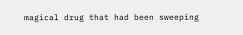magical drug that had been sweeping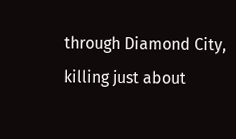through Diamond City, killing just about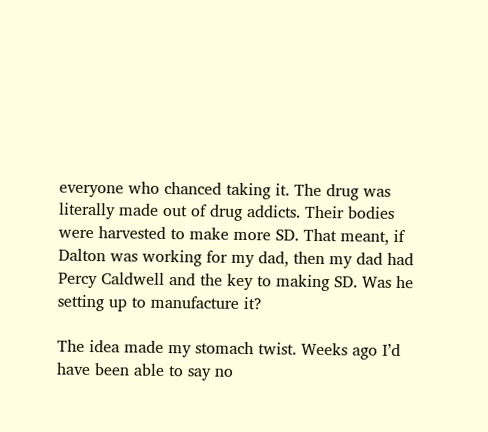everyone who chanced taking it. The drug was literally made out of drug addicts. Their bodies were harvested to make more SD. That meant, if Dalton was working for my dad, then my dad had Percy Caldwell and the key to making SD. Was he setting up to manufacture it?

The idea made my stomach twist. Weeks ago I’d have been able to say no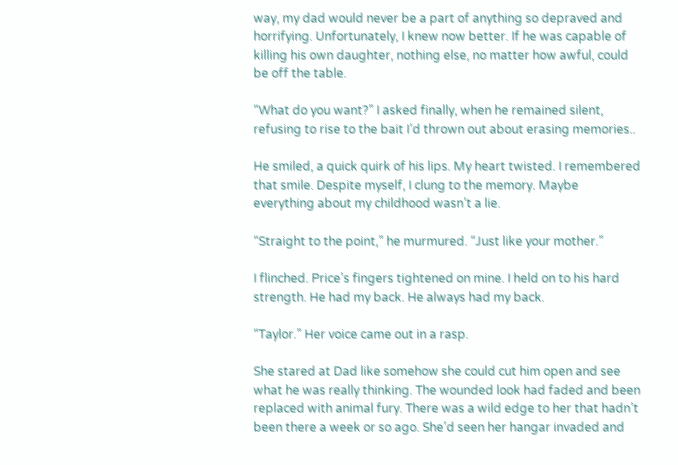way, my dad would never be a part of anything so depraved and horrifying. Unfortunately, I knew now better. If he was capable of killing his own daughter, nothing else, no matter how awful, could be off the table.

“What do you want?” I asked finally, when he remained silent, refusing to rise to the bait I’d thrown out about erasing memories..

He smiled, a quick quirk of his lips. My heart twisted. I remembered that smile. Despite myself, I clung to the memory. Maybe everything about my childhood wasn’t a lie.

“Straight to the point,” he murmured. “Just like your mother.”

I flinched. Price’s fingers tightened on mine. I held on to his hard strength. He had my back. He always had my back.

“Taylor.” Her voice came out in a rasp.

She stared at Dad like somehow she could cut him open and see what he was really thinking. The wounded look had faded and been replaced with animal fury. There was a wild edge to her that hadn’t been there a week or so ago. She’d seen her hangar invaded and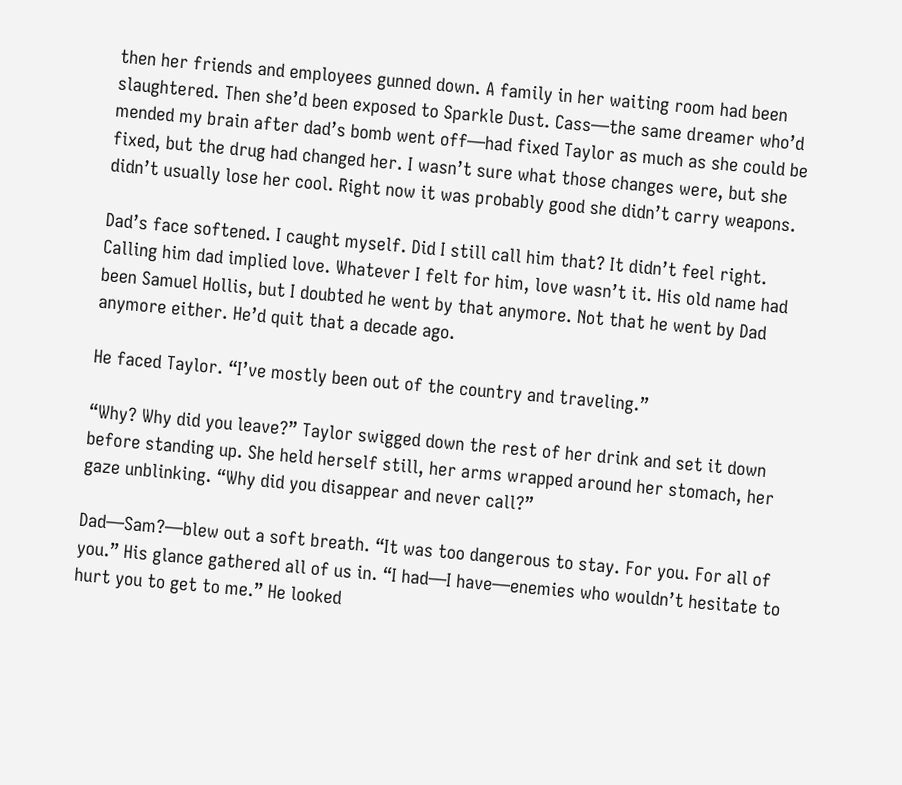then her friends and employees gunned down. A family in her waiting room had been slaughtered. Then she’d been exposed to Sparkle Dust. Cass—the same dreamer who’d mended my brain after dad’s bomb went off—had fixed Taylor as much as she could be fixed, but the drug had changed her. I wasn’t sure what those changes were, but she didn’t usually lose her cool. Right now it was probably good she didn’t carry weapons.

Dad’s face softened. I caught myself. Did I still call him that? It didn’t feel right. Calling him dad implied love. Whatever I felt for him, love wasn’t it. His old name had been Samuel Hollis, but I doubted he went by that anymore. Not that he went by Dad anymore either. He’d quit that a decade ago.

He faced Taylor. “I’ve mostly been out of the country and traveling.”

“Why? Why did you leave?” Taylor swigged down the rest of her drink and set it down before standing up. She held herself still, her arms wrapped around her stomach, her gaze unblinking. “Why did you disappear and never call?”

Dad—Sam?—blew out a soft breath. “It was too dangerous to stay. For you. For all of you.” His glance gathered all of us in. “I had—I have—enemies who wouldn’t hesitate to hurt you to get to me.” He looked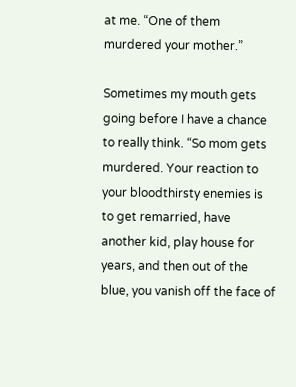at me. “One of them murdered your mother.”

Sometimes my mouth gets going before I have a chance to really think. “So mom gets murdered. Your reaction to your bloodthirsty enemies is to get remarried, have another kid, play house for years, and then out of the blue, you vanish off the face of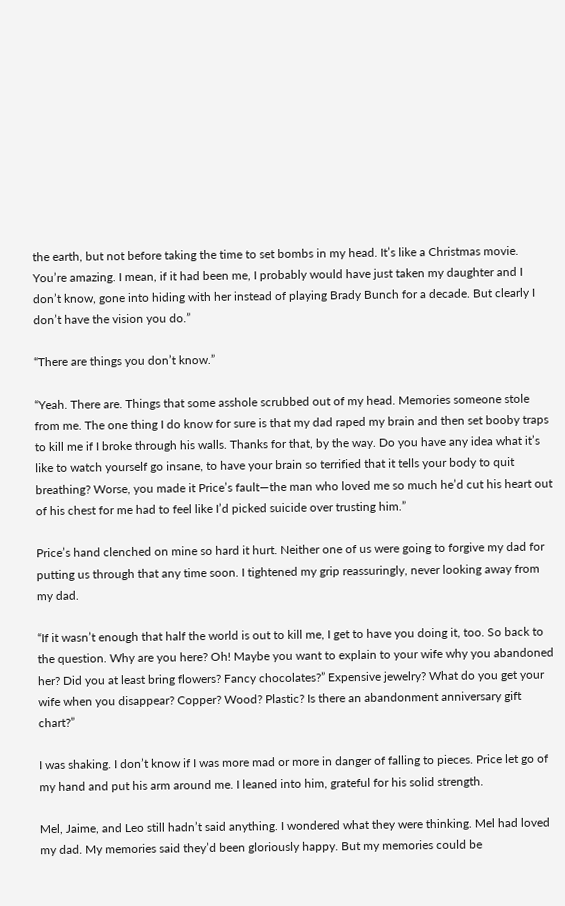the earth, but not before taking the time to set bombs in my head. It’s like a Christmas movie. You’re amazing. I mean, if it had been me, I probably would have just taken my daughter and I don’t know, gone into hiding with her instead of playing Brady Bunch for a decade. But clearly I don’t have the vision you do.”

“There are things you don’t know.”

“Yeah. There are. Things that some asshole scrubbed out of my head. Memories someone stole from me. The one thing I do know for sure is that my dad raped my brain and then set booby traps to kill me if I broke through his walls. Thanks for that, by the way. Do you have any idea what it’s like to watch yourself go insane, to have your brain so terrified that it tells your body to quit breathing? Worse, you made it Price’s fault—the man who loved me so much he’d cut his heart out of his chest for me had to feel like I’d picked suicide over trusting him.”

Price’s hand clenched on mine so hard it hurt. Neither one of us were going to forgive my dad for putting us through that any time soon. I tightened my grip reassuringly, never looking away from my dad.

“If it wasn’t enough that half the world is out to kill me, I get to have you doing it, too. So back to the question. Why are you here? Oh! Maybe you want to explain to your wife why you abandoned her? Did you at least bring flowers? Fancy chocolates?” Expensive jewelry? What do you get your wife when you disappear? Copper? Wood? Plastic? Is there an abandonment anniversary gift chart?”

I was shaking. I don’t know if I was more mad or more in danger of falling to pieces. Price let go of my hand and put his arm around me. I leaned into him, grateful for his solid strength.

Mel, Jaime, and Leo still hadn’t said anything. I wondered what they were thinking. Mel had loved my dad. My memories said they’d been gloriously happy. But my memories could be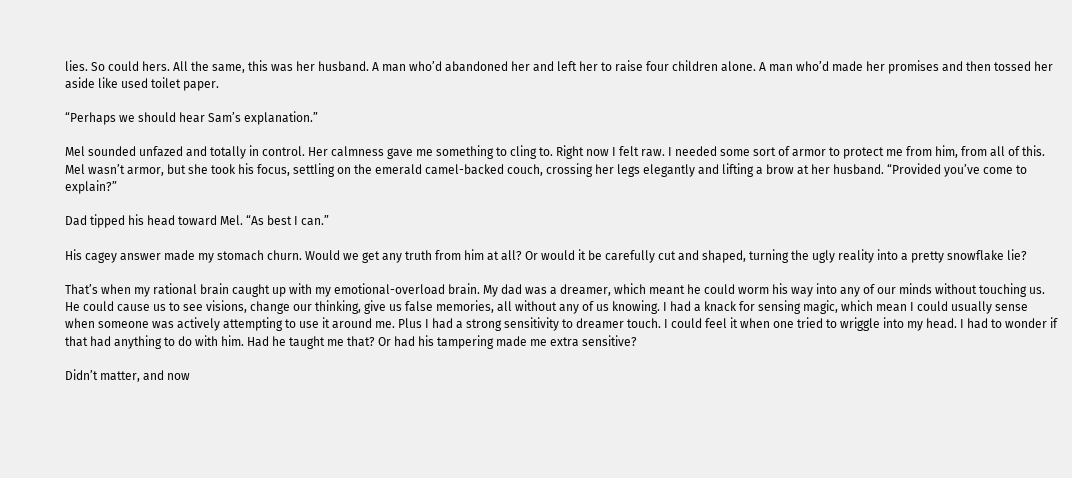lies. So could hers. All the same, this was her husband. A man who’d abandoned her and left her to raise four children alone. A man who’d made her promises and then tossed her aside like used toilet paper.

“Perhaps we should hear Sam’s explanation.”

Mel sounded unfazed and totally in control. Her calmness gave me something to cling to. Right now I felt raw. I needed some sort of armor to protect me from him, from all of this. Mel wasn’t armor, but she took his focus, settling on the emerald camel-backed couch, crossing her legs elegantly and lifting a brow at her husband. “Provided you’ve come to explain?”

Dad tipped his head toward Mel. “As best I can.”

His cagey answer made my stomach churn. Would we get any truth from him at all? Or would it be carefully cut and shaped, turning the ugly reality into a pretty snowflake lie?

That’s when my rational brain caught up with my emotional-overload brain. My dad was a dreamer, which meant he could worm his way into any of our minds without touching us. He could cause us to see visions, change our thinking, give us false memories, all without any of us knowing. I had a knack for sensing magic, which mean I could usually sense when someone was actively attempting to use it around me. Plus I had a strong sensitivity to dreamer touch. I could feel it when one tried to wriggle into my head. I had to wonder if that had anything to do with him. Had he taught me that? Or had his tampering made me extra sensitive?

Didn’t matter, and now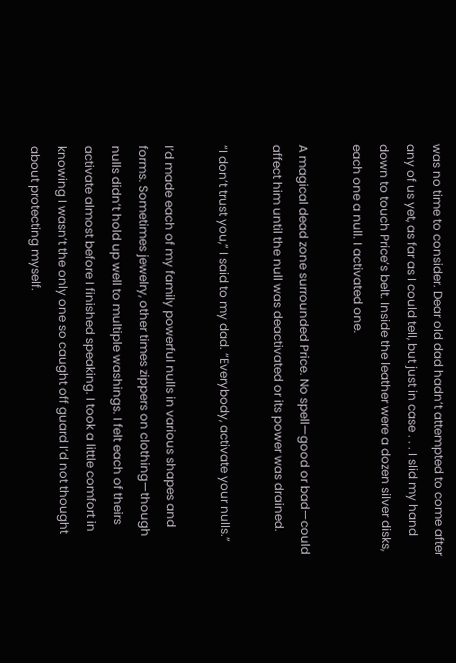was no time to consider. Dear old dad hadn’t attempted to come after any of us yet, as far as I could tell, but just in case . . . I slid my hand down to touch Price’s belt. Inside the leather were a dozen silver disks, each one a null. I activated one.

A magical dead zone surrounded Price. No spell—good or bad—could affect him until the null was deactivated or its power was drained.

“I don’t trust you,” I said to my dad. “Everybody, activate your nulls.”

I’d made each of my family powerful nulls in various shapes and forms. Sometimes jewelry, other times zippers on clothing—though nulls didn’t hold up well to multiple washings. I felt each of theirs activate almost before I finished speaking. I took a little comfort in knowing I wasn’t the only one so caught off guard I’d not thought about protecting myself.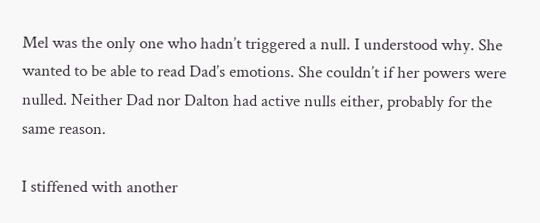Mel was the only one who hadn’t triggered a null. I understood why. She wanted to be able to read Dad’s emotions. She couldn’t if her powers were nulled. Neither Dad nor Dalton had active nulls either, probably for the same reason.

I stiffened with another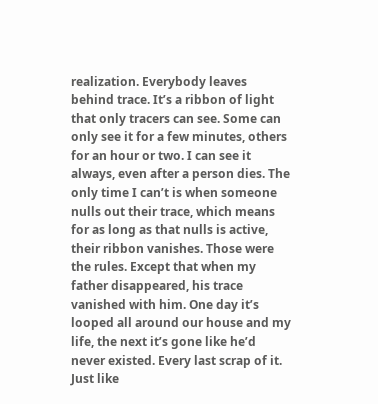realization. Everybody leaves behind trace. It’s a ribbon of light that only tracers can see. Some can only see it for a few minutes, others for an hour or two. I can see it always, even after a person dies. The only time I can’t is when someone nulls out their trace, which means for as long as that nulls is active, their ribbon vanishes. Those were the rules. Except that when my father disappeared, his trace vanished with him. One day it’s looped all around our house and my life, the next it’s gone like he’d never existed. Every last scrap of it. Just like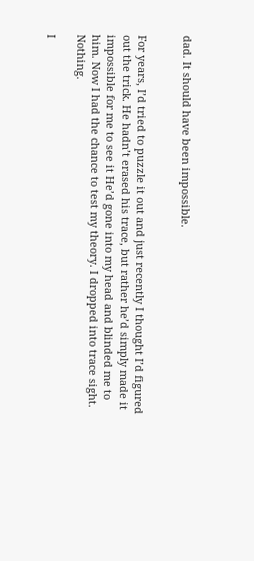dad. It should have been impossible.


For years, I’d tried to puzzle it out and just recently I thought I’d figured out the trick. He hadn’t erased his trace, but rather he’d simply made it impossible for me to see it He’d gone into my head and blinded me to him. Now I had the chance to test my theory. I dropped into trace sight. Nothing.

I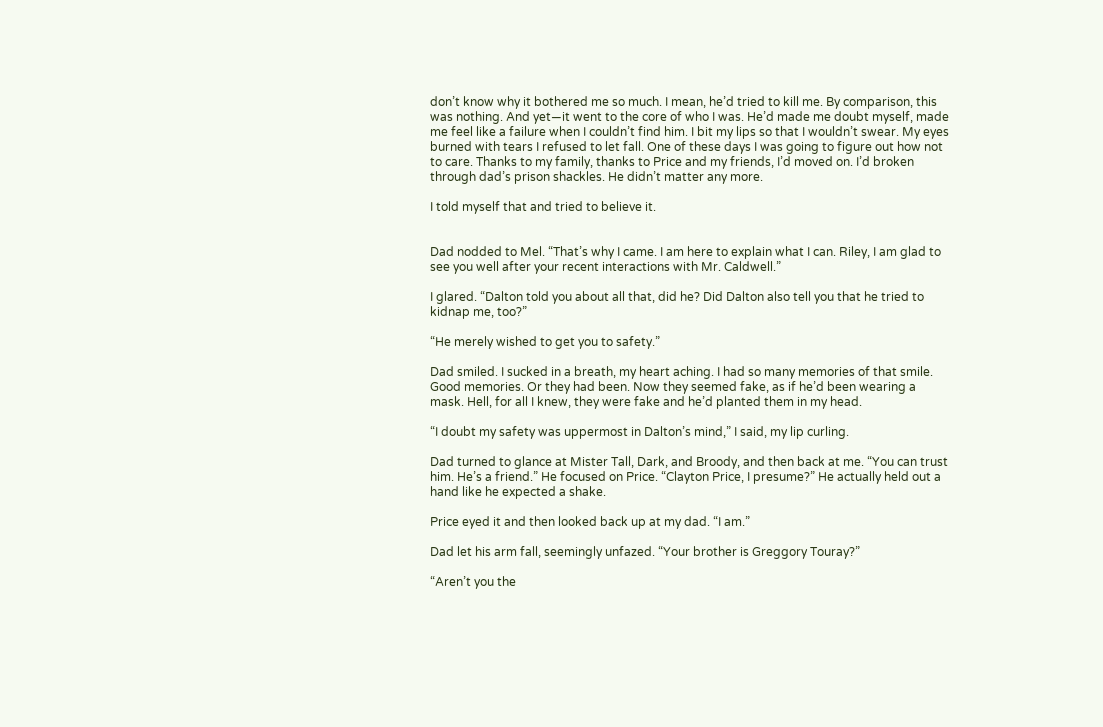don’t know why it bothered me so much. I mean, he’d tried to kill me. By comparison, this was nothing. And yet—it went to the core of who I was. He’d made me doubt myself, made me feel like a failure when I couldn’t find him. I bit my lips so that I wouldn’t swear. My eyes burned with tears I refused to let fall. One of these days I was going to figure out how not to care. Thanks to my family, thanks to Price and my friends, I’d moved on. I’d broken through dad’s prison shackles. He didn’t matter any more.

I told myself that and tried to believe it.


Dad nodded to Mel. “That’s why I came. I am here to explain what I can. Riley, I am glad to see you well after your recent interactions with Mr. Caldwell.”

I glared. “Dalton told you about all that, did he? Did Dalton also tell you that he tried to kidnap me, too?”

“He merely wished to get you to safety.”

Dad smiled. I sucked in a breath, my heart aching. I had so many memories of that smile. Good memories. Or they had been. Now they seemed fake, as if he’d been wearing a mask. Hell, for all I knew, they were fake and he’d planted them in my head.

“I doubt my safety was uppermost in Dalton’s mind,” I said, my lip curling.

Dad turned to glance at Mister Tall, Dark, and Broody, and then back at me. “You can trust him. He’s a friend.” He focused on Price. “Clayton Price, I presume?” He actually held out a hand like he expected a shake.

Price eyed it and then looked back up at my dad. “I am.”

Dad let his arm fall, seemingly unfazed. “Your brother is Greggory Touray?”

“Aren’t you the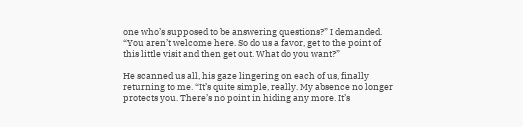one who’s supposed to be answering questions?” I demanded. “You aren’t welcome here. So do us a favor, get to the point of this little visit and then get out. What do you want?”

He scanned us all, his gaze lingering on each of us, finally returning to me. “It’s quite simple, really. My absence no longer protects you. There’s no point in hiding any more. It’s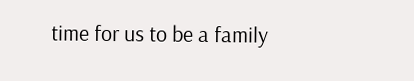time for us to be a family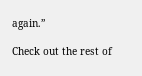again.”

Check out the rest of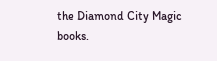the Diamond City Magic books.